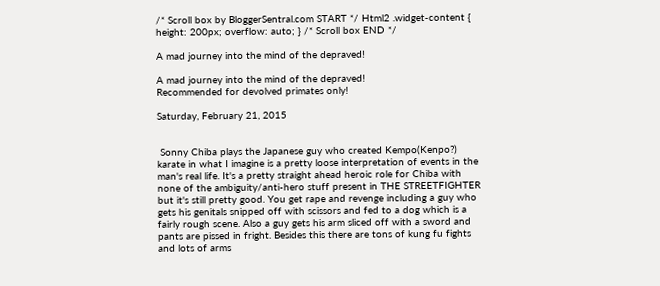/* Scroll box by BloggerSentral.com START */ Html2 .widget-content { height: 200px; overflow: auto; } /* Scroll box END */

A mad journey into the mind of the depraved!

A mad journey into the mind of the depraved!
Recommended for devolved primates only!

Saturday, February 21, 2015


 Sonny Chiba plays the Japanese guy who created Kempo(Kenpo?) karate in what I imagine is a pretty loose interpretation of events in the man's real life. It's a pretty straight ahead heroic role for Chiba with none of the ambiguity/anti-hero stuff present in THE STREETFIGHTER but it's still pretty good. You get rape and revenge including a guy who gets his genitals snipped off with scissors and fed to a dog which is a fairly rough scene. Also a guy gets his arm sliced off with a sword and pants are pissed in fright. Besides this there are tons of kung fu fights and lots of arms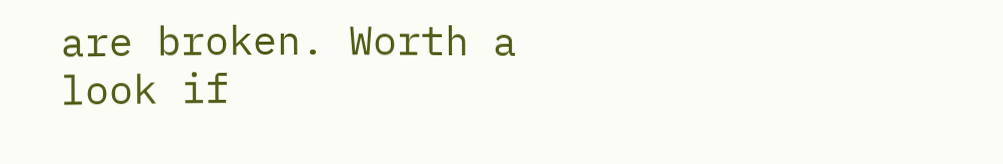are broken. Worth a look if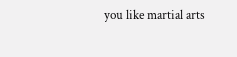you like martial arts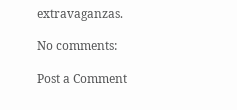extravaganzas.

No comments:

Post a Comment